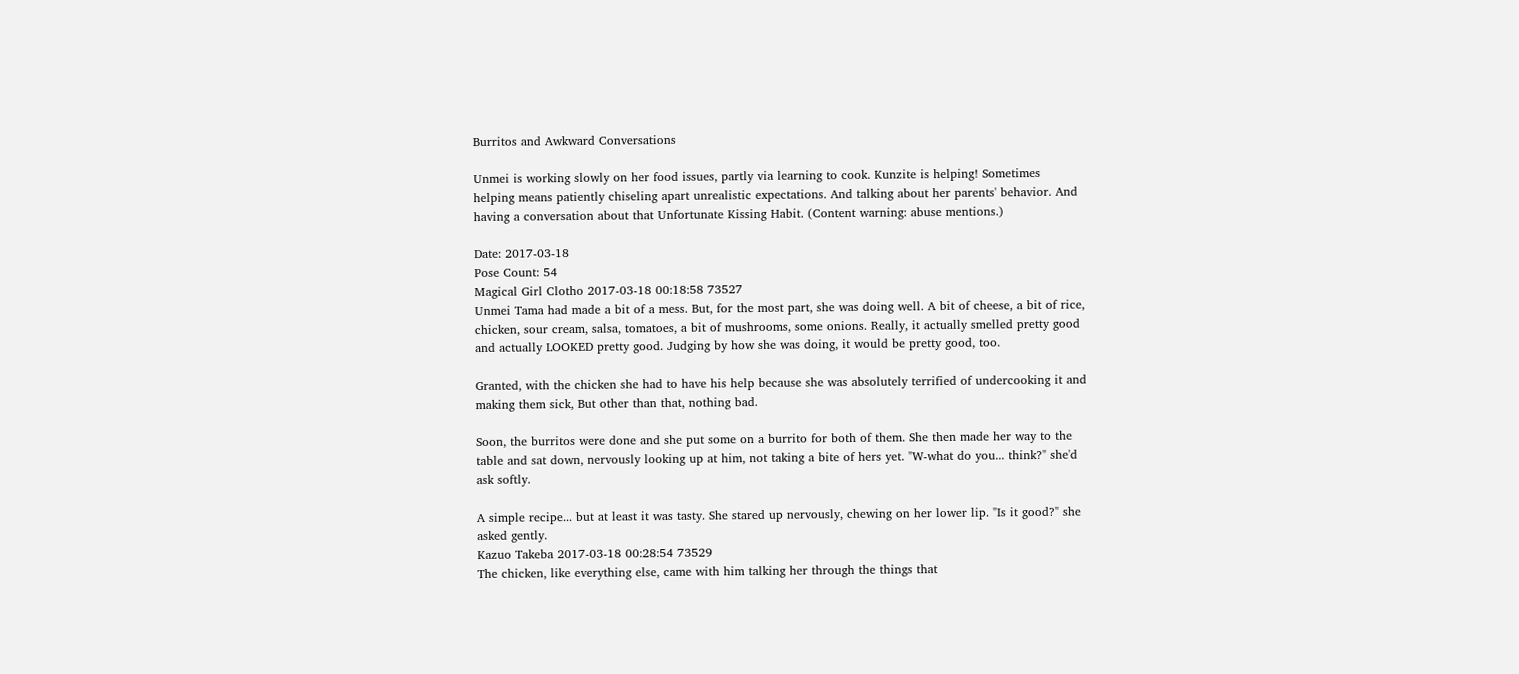Burritos and Awkward Conversations

Unmei is working slowly on her food issues, partly via learning to cook. Kunzite is helping! Sometimes helping means patiently chiseling apart unrealistic expectations. And talking about her parents' behavior. And having a conversation about that Unfortunate Kissing Habit. (Content warning: abuse mentions.)

Date: 2017-03-18
Pose Count: 54
Magical Girl Clotho 2017-03-18 00:18:58 73527
Unmei Tama had made a bit of a mess. But, for the most part, she was doing well. A bit of cheese, a bit of rice, chicken, sour cream, salsa, tomatoes, a bit of mushrooms, some onions. Really, it actually smelled pretty good and actually LOOKED pretty good. Judging by how she was doing, it would be pretty good, too.

Granted, with the chicken she had to have his help because she was absolutely terrified of undercooking it and making them sick, But other than that, nothing bad.

Soon, the burritos were done and she put some on a burrito for both of them. She then made her way to the table and sat down, nervously looking up at him, not taking a bite of hers yet. "W-what do you... think?" she'd ask softly.

A simple recipe... but at least it was tasty. She stared up nervously, chewing on her lower lip. "Is it good?" she asked gently.
Kazuo Takeba 2017-03-18 00:28:54 73529
The chicken, like everything else, came with him talking her through the things that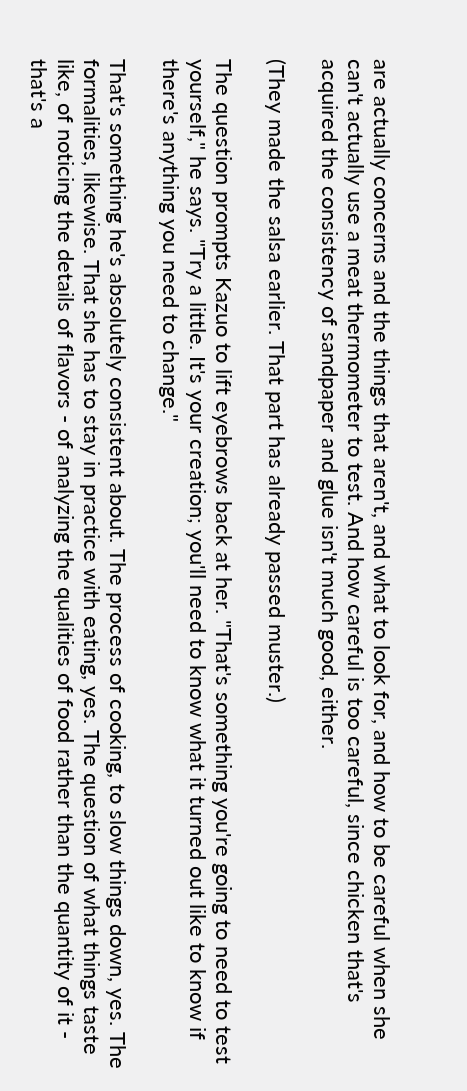are actually concerns and the things that aren't, and what to look for, and how to be careful when she can't actually use a meat thermometer to test. And how careful is too careful, since chicken that's acquired the consistency of sandpaper and glue isn't much good, either.

(They made the salsa earlier. That part has already passed muster.)

The question prompts Kazuo to lift eyebrows back at her. "That's something you're going to need to test yourself," he says. "Try a little. It's your creation; you'll need to know what it turned out like to know if there's anything you need to change."

That's something he's absolutely consistent about. The process of cooking, to slow things down, yes. The formalities, likewise. That she has to stay in practice with eating, yes. The question of what things taste like, of noticing the details of flavors - of analyzing the qualities of food rather than the quantity of it - that's a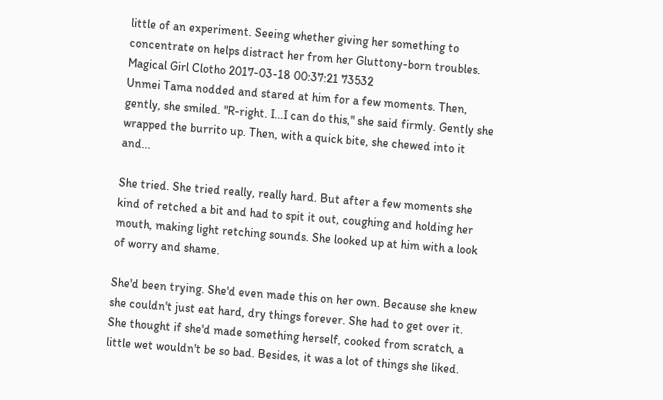little of an experiment. Seeing whether giving her something to concentrate on helps distract her from her Gluttony-born troubles.
Magical Girl Clotho 2017-03-18 00:37:21 73532
Unmei Tama nodded and stared at him for a few moments. Then, gently, she smiled. "R-right. I...I can do this," she said firmly. Gently she wrapped the burrito up. Then, with a quick bite, she chewed into it and...

She tried. She tried really, really hard. But after a few moments she kind of retched a bit and had to spit it out, coughing and holding her mouth, making light retching sounds. She looked up at him with a look of worry and shame.

She'd been trying. She'd even made this on her own. Because she knew she couldn't just eat hard, dry things forever. She had to get over it. She thought if she'd made something herself, cooked from scratch, a little wet wouldn't be so bad. Besides, it was a lot of things she liked.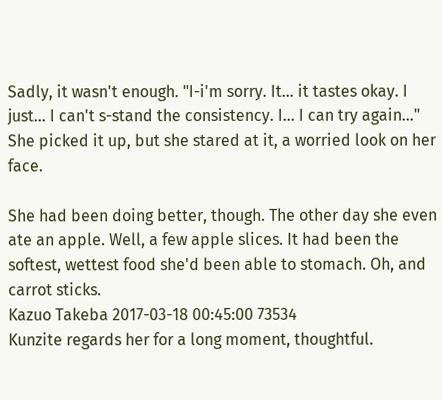Sadly, it wasn't enough. "I-i'm sorry. It... it tastes okay. I just... I can't s-stand the consistency. I... I can try again..." She picked it up, but she stared at it, a worried look on her face.

She had been doing better, though. The other day she even ate an apple. Well, a few apple slices. It had been the softest, wettest food she'd been able to stomach. Oh, and carrot sticks.
Kazuo Takeba 2017-03-18 00:45:00 73534
Kunzite regards her for a long moment, thoughtful.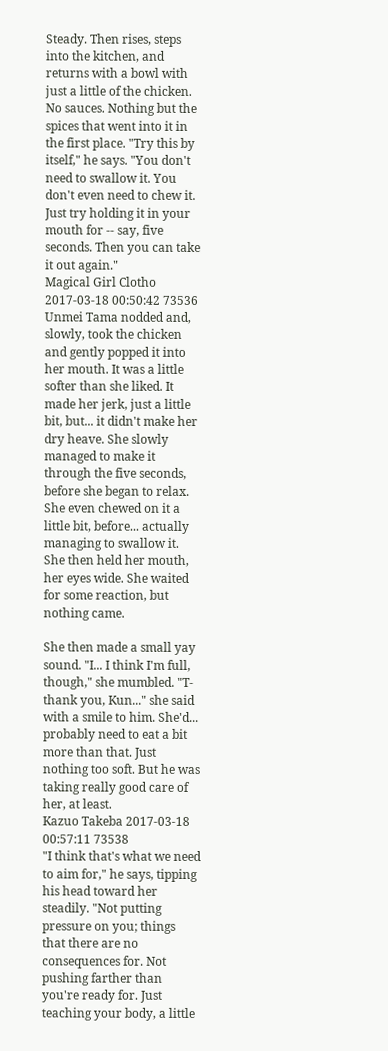Steady. Then rises, steps into the kitchen, and returns with a bowl with just a little of the chicken. No sauces. Nothing but the spices that went into it in the first place. "Try this by itself," he says. "You don't need to swallow it. You don't even need to chew it. Just try holding it in your mouth for -- say, five seconds. Then you can take it out again."
Magical Girl Clotho 2017-03-18 00:50:42 73536
Unmei Tama nodded and, slowly, took the chicken and gently popped it into her mouth. It was a little softer than she liked. It made her jerk, just a little bit, but... it didn't make her dry heave. She slowly managed to make it through the five seconds, before she began to relax. She even chewed on it a little bit, before... actually managing to swallow it. She then held her mouth, her eyes wide. She waited for some reaction, but nothing came.

She then made a small yay sound. "I... I think I'm full, though," she mumbled. "T-thank you, Kun..." she said with a smile to him. She'd... probably need to eat a bit more than that. Just nothing too soft. But he was taking really good care of her, at least.
Kazuo Takeba 2017-03-18 00:57:11 73538
"I think that's what we need to aim for," he says, tipping his head toward her steadily. "Not putting pressure on you; things that there are no consequences for. Not pushing farther than you're ready for. Just teaching your body, a little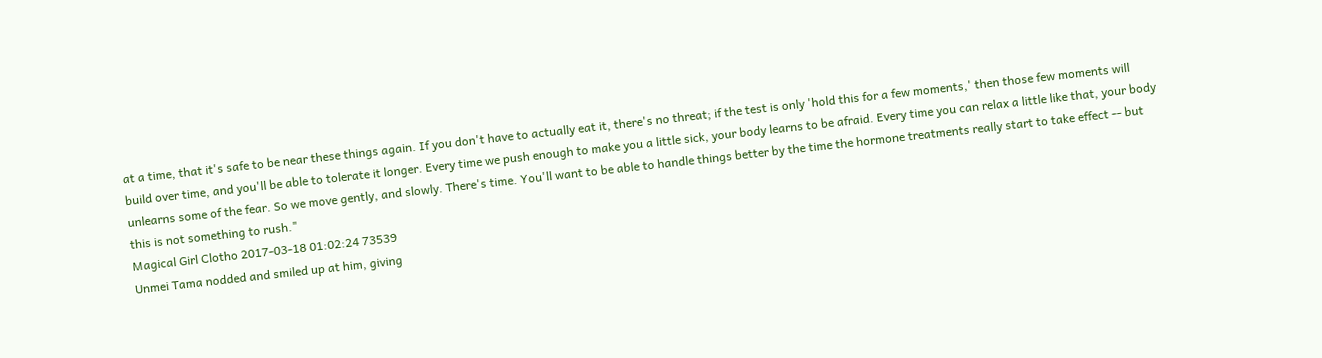at a time, that it's safe to be near these things again. If you don't have to actually eat it, there's no threat; if the test is only 'hold this for a few moments,' then those few moments will build over time, and you'll be able to tolerate it longer. Every time we push enough to make you a little sick, your body learns to be afraid. Every time you can relax a little like that, your body unlearns some of the fear. So we move gently, and slowly. There's time. You'll want to be able to handle things better by the time the hormone treatments really start to take effect -- but this is not something to rush."
Magical Girl Clotho 2017-03-18 01:02:24 73539
Unmei Tama nodded and smiled up at him, giving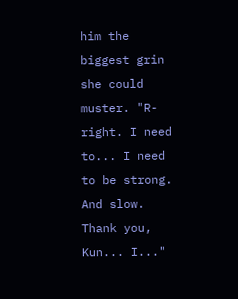him the biggest grin she could muster. "R-right. I need to... I need to be strong. And slow. Thank you, Kun... I..."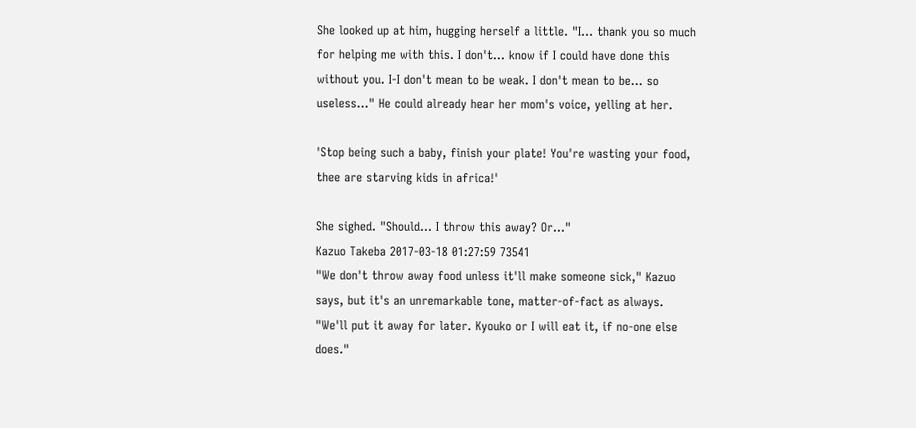She looked up at him, hugging herself a little. "I... thank you so much for helping me with this. I don't... know if I could have done this without you. I-I don't mean to be weak. I don't mean to be... so useless..." He could already hear her mom's voice, yelling at her.

'Stop being such a baby, finish your plate! You're wasting your food, thee are starving kids in africa!'

She sighed. "Should... I throw this away? Or..."
Kazuo Takeba 2017-03-18 01:27:59 73541
"We don't throw away food unless it'll make someone sick," Kazuo says, but it's an unremarkable tone, matter-of-fact as always. "We'll put it away for later. Kyouko or I will eat it, if no-one else does."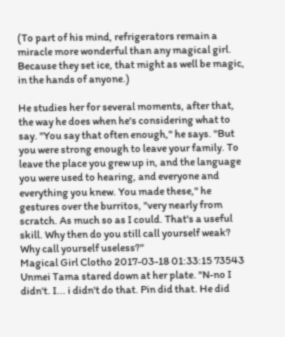(To part of his mind, refrigerators remain a miracle more wonderful than any magical girl. Because they set ice, that might as well be magic, in the hands of anyone.)

He studies her for several moments, after that, the way he does when he's considering what to say. "You say that often enough," he says. "But you were strong enough to leave your family. To leave the place you grew up in, and the language you were used to hearing, and everyone and everything you knew. You made these," he gestures over the burritos, "very nearly from scratch. As much so as I could. That's a useful skill. Why then do you still call yourself weak? Why call yourself useless?"
Magical Girl Clotho 2017-03-18 01:33:15 73543
Unmei Tama stared down at her plate. "N-no I didn't. I... i didn't do that. Pin did that. He did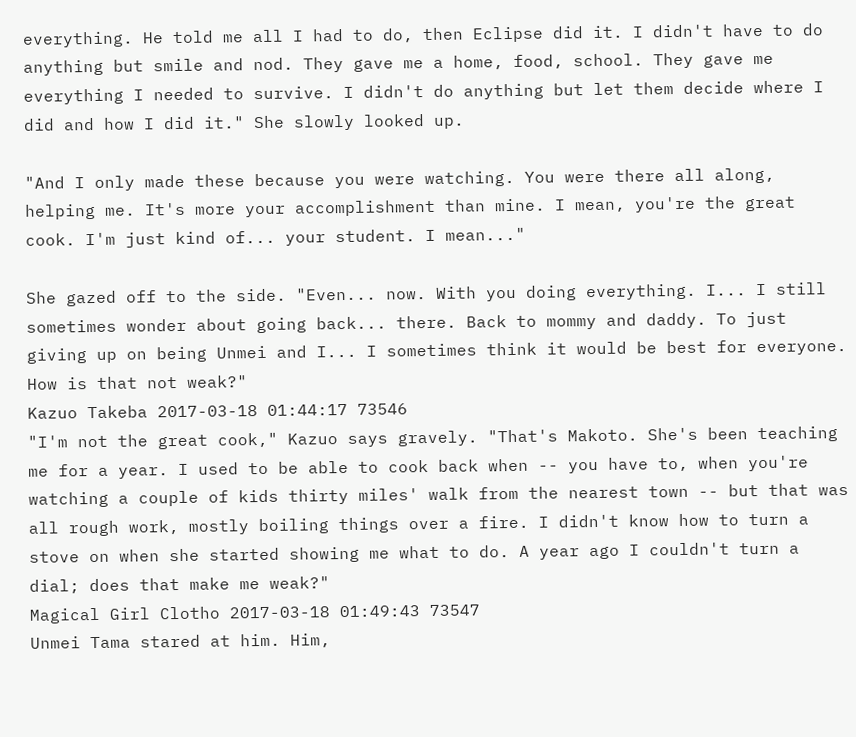everything. He told me all I had to do, then Eclipse did it. I didn't have to do anything but smile and nod. They gave me a home, food, school. They gave me everything I needed to survive. I didn't do anything but let them decide where I did and how I did it." She slowly looked up.

"And I only made these because you were watching. You were there all along, helping me. It's more your accomplishment than mine. I mean, you're the great cook. I'm just kind of... your student. I mean..."

She gazed off to the side. "Even... now. With you doing everything. I... I still sometimes wonder about going back... there. Back to mommy and daddy. To just giving up on being Unmei and I... I sometimes think it would be best for everyone. How is that not weak?"
Kazuo Takeba 2017-03-18 01:44:17 73546
"I'm not the great cook," Kazuo says gravely. "That's Makoto. She's been teaching me for a year. I used to be able to cook back when -- you have to, when you're watching a couple of kids thirty miles' walk from the nearest town -- but that was all rough work, mostly boiling things over a fire. I didn't know how to turn a stove on when she started showing me what to do. A year ago I couldn't turn a dial; does that make me weak?"
Magical Girl Clotho 2017-03-18 01:49:43 73547
Unmei Tama stared at him. Him,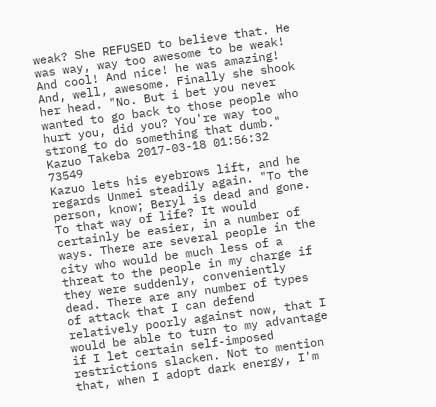weak? She REFUSED to believe that. He was way, way too awesome to be weak! And cool! And nice! he was amazing! And, well, awesome. Finally she shook her head. "No. But i bet you never wanted to go back to those people who hurt you, did you? You're way too strong to do something that dumb."
Kazuo Takeba 2017-03-18 01:56:32 73549
Kazuo lets his eyebrows lift, and he regards Unmei steadily again. "To the person, know; Beryl is dead and gone. To that way of life? It would certainly be easier, in a number of ways. There are several people in the city who would be much less of a threat to the people in my charge if they were suddenly, conveniently dead. There are any number of types of attack that I can defend relatively poorly against now, that I would be able to turn to my advantage if I let certain self-imposed restrictions slacken. Not to mention that, when I adopt dark energy, I'm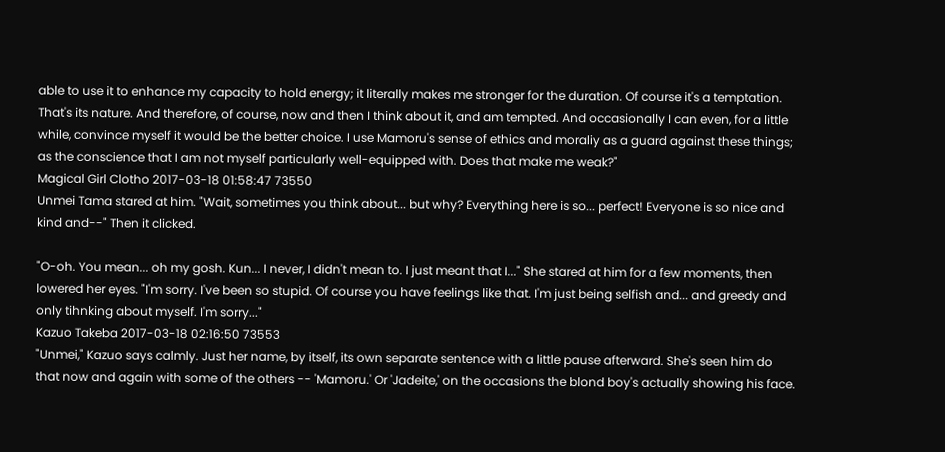able to use it to enhance my capacity to hold energy; it literally makes me stronger for the duration. Of course it's a temptation. That's its nature. And therefore, of course, now and then I think about it, and am tempted. And occasionally I can even, for a little while, convince myself it would be the better choice. I use Mamoru's sense of ethics and moraliy as a guard against these things; as the conscience that I am not myself particularly well-equipped with. Does that make me weak?"
Magical Girl Clotho 2017-03-18 01:58:47 73550
Unmei Tama stared at him. "Wait, sometimes you think about... but why? Everything here is so... perfect! Everyone is so nice and kind and--" Then it clicked.

"O-oh. You mean... oh my gosh. Kun... I never, I didn't mean to. I just meant that I..." She stared at him for a few moments, then lowered her eyes. "I'm sorry. I've been so stupid. Of course you have feelings like that. I'm just being selfish and... and greedy and only tihnking about myself. I'm sorry..."
Kazuo Takeba 2017-03-18 02:16:50 73553
"Unmei," Kazuo says calmly. Just her name, by itself, its own separate sentence with a little pause afterward. She's seen him do that now and again with some of the others -- 'Mamoru.' Or 'Jadeite,' on the occasions the blond boy's actually showing his face.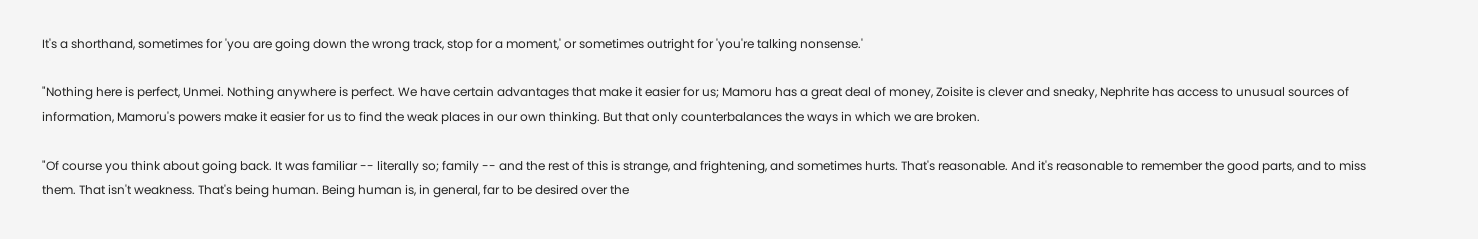It's a shorthand, sometimes for 'you are going down the wrong track, stop for a moment,' or sometimes outright for 'you're talking nonsense.'

"Nothing here is perfect, Unmei. Nothing anywhere is perfect. We have certain advantages that make it easier for us; Mamoru has a great deal of money, Zoisite is clever and sneaky, Nephrite has access to unusual sources of information, Mamoru's powers make it easier for us to find the weak places in our own thinking. But that only counterbalances the ways in which we are broken.

"Of course you think about going back. It was familiar -- literally so; family -- and the rest of this is strange, and frightening, and sometimes hurts. That's reasonable. And it's reasonable to remember the good parts, and to miss them. That isn't weakness. That's being human. Being human is, in general, far to be desired over the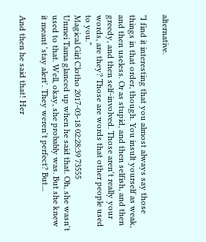alternative.

"I find it interesting that you almost always say those things in that order, though. You insult yourself as weak, and then useless. Or as stupid, and then selfish, and then greedy, and then self-involved. Those aren't really your words, are they? Those are words that other people used to you."
Magical Girl Clotho 2017-03-18 02:28:39 73555
Unmei Tama glanced up when he said that. Oh, she wasn't used to that. Well, okay, she probably was. But she knew it meant 'stay alert'. They weren't perfect? But...

And then he said that! Her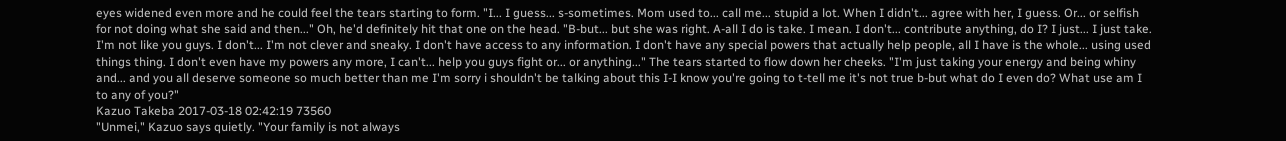eyes widened even more and he could feel the tears starting to form. "I... I guess... s-sometimes. Mom used to... call me... stupid a lot. When I didn't... agree with her, I guess. Or... or selfish for not doing what she said and then..." Oh, he'd definitely hit that one on the head. "B-but... but she was right. A-all I do is take. I mean. I don't... contribute anything, do I? I just... I just take. I'm not like you guys. I don't... I'm not clever and sneaky. I don't have access to any information. I don't have any special powers that actually help people, all I have is the whole... using used things thing. I don't even have my powers any more, I can't... help you guys fight or... or anything..." The tears started to flow down her cheeks. "I'm just taking your energy and being whiny and... and you all deserve someone so much better than me I'm sorry i shouldn't be talking about this I-I know you're going to t-tell me it's not true b-but what do I even do? What use am I to any of you?"
Kazuo Takeba 2017-03-18 02:42:19 73560
"Unmei," Kazuo says quietly. "Your family is not always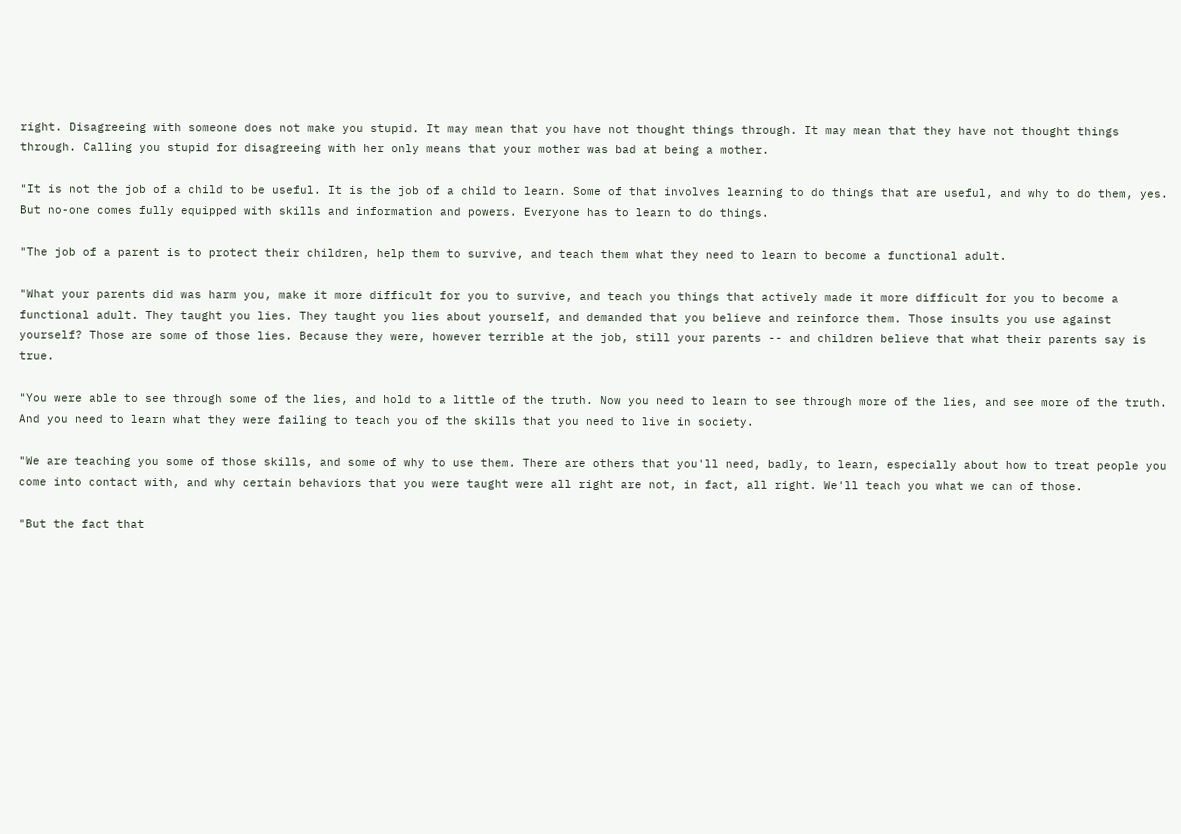right. Disagreeing with someone does not make you stupid. It may mean that you have not thought things through. It may mean that they have not thought things through. Calling you stupid for disagreeing with her only means that your mother was bad at being a mother.

"It is not the job of a child to be useful. It is the job of a child to learn. Some of that involves learning to do things that are useful, and why to do them, yes. But no-one comes fully equipped with skills and information and powers. Everyone has to learn to do things.

"The job of a parent is to protect their children, help them to survive, and teach them what they need to learn to become a functional adult.

"What your parents did was harm you, make it more difficult for you to survive, and teach you things that actively made it more difficult for you to become a functional adult. They taught you lies. They taught you lies about yourself, and demanded that you believe and reinforce them. Those insults you use against yourself? Those are some of those lies. Because they were, however terrible at the job, still your parents -- and children believe that what their parents say is true.

"You were able to see through some of the lies, and hold to a little of the truth. Now you need to learn to see through more of the lies, and see more of the truth. And you need to learn what they were failing to teach you of the skills that you need to live in society.

"We are teaching you some of those skills, and some of why to use them. There are others that you'll need, badly, to learn, especially about how to treat people you come into contact with, and why certain behaviors that you were taught were all right are not, in fact, all right. We'll teach you what we can of those.

"But the fact that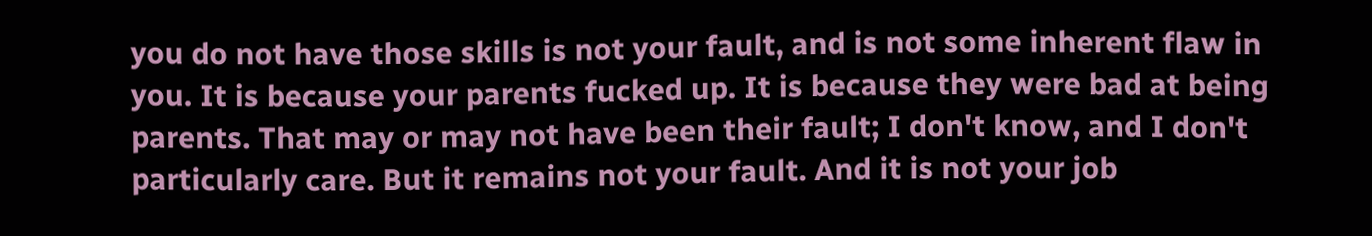you do not have those skills is not your fault, and is not some inherent flaw in you. It is because your parents fucked up. It is because they were bad at being parents. That may or may not have been their fault; I don't know, and I don't particularly care. But it remains not your fault. And it is not your job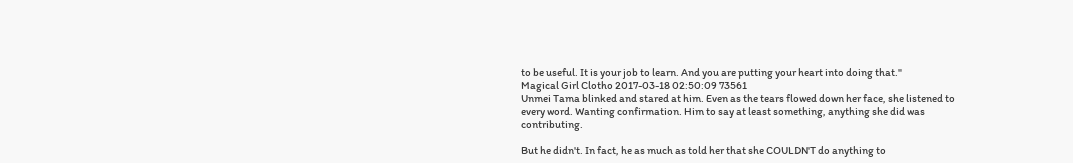to be useful. It is your job to learn. And you are putting your heart into doing that."
Magical Girl Clotho 2017-03-18 02:50:09 73561
Unmei Tama blinked and stared at him. Even as the tears flowed down her face, she listened to every word. Wanting confirmation. Him to say at least something, anything she did was contributing.

But he didn't. In fact, he as much as told her that she COULDN'T do anything to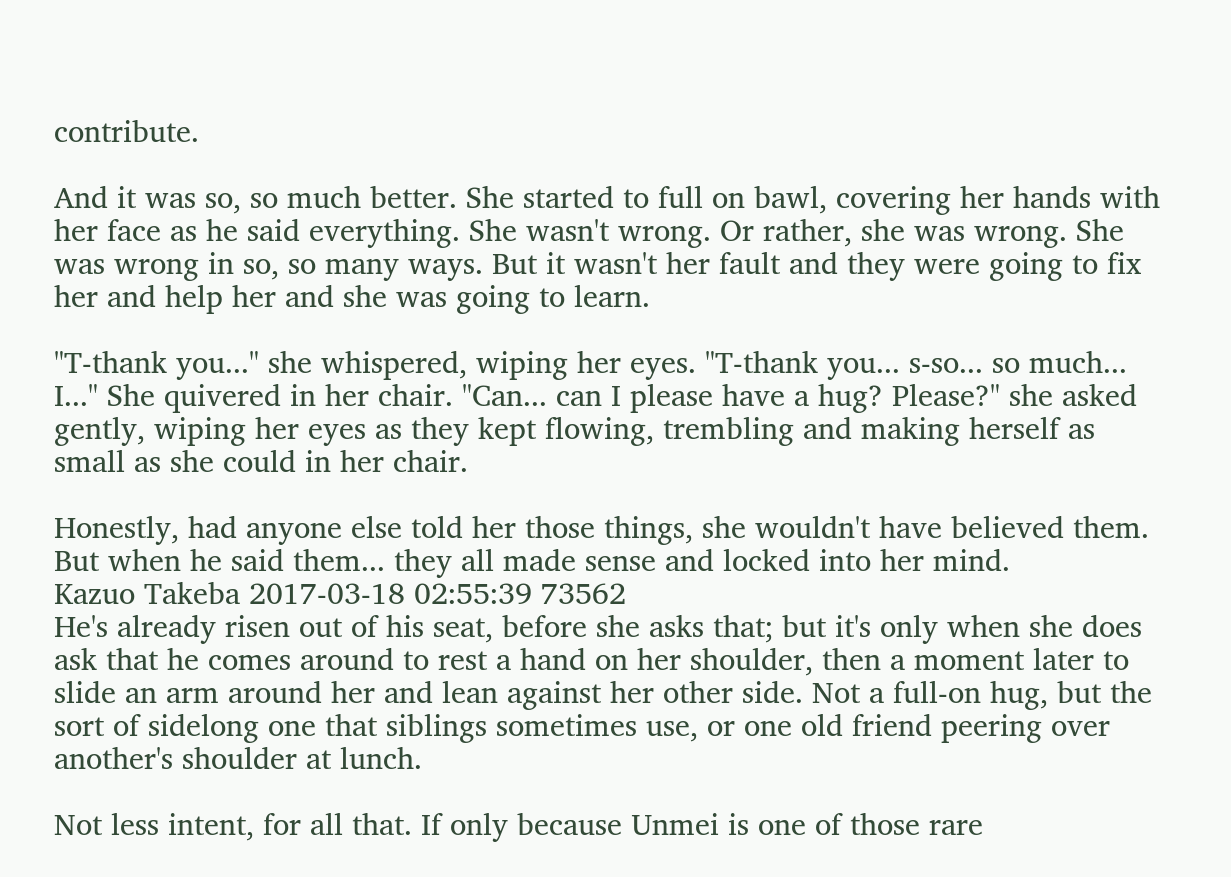contribute.

And it was so, so much better. She started to full on bawl, covering her hands with her face as he said everything. She wasn't wrong. Or rather, she was wrong. She was wrong in so, so many ways. But it wasn't her fault and they were going to fix her and help her and she was going to learn.

"T-thank you..." she whispered, wiping her eyes. "T-thank you... s-so... so much... I..." She quivered in her chair. "Can... can I please have a hug? Please?" she asked gently, wiping her eyes as they kept flowing, trembling and making herself as small as she could in her chair.

Honestly, had anyone else told her those things, she wouldn't have believed them. But when he said them... they all made sense and locked into her mind.
Kazuo Takeba 2017-03-18 02:55:39 73562
He's already risen out of his seat, before she asks that; but it's only when she does ask that he comes around to rest a hand on her shoulder, then a moment later to slide an arm around her and lean against her other side. Not a full-on hug, but the sort of sidelong one that siblings sometimes use, or one old friend peering over another's shoulder at lunch.

Not less intent, for all that. If only because Unmei is one of those rare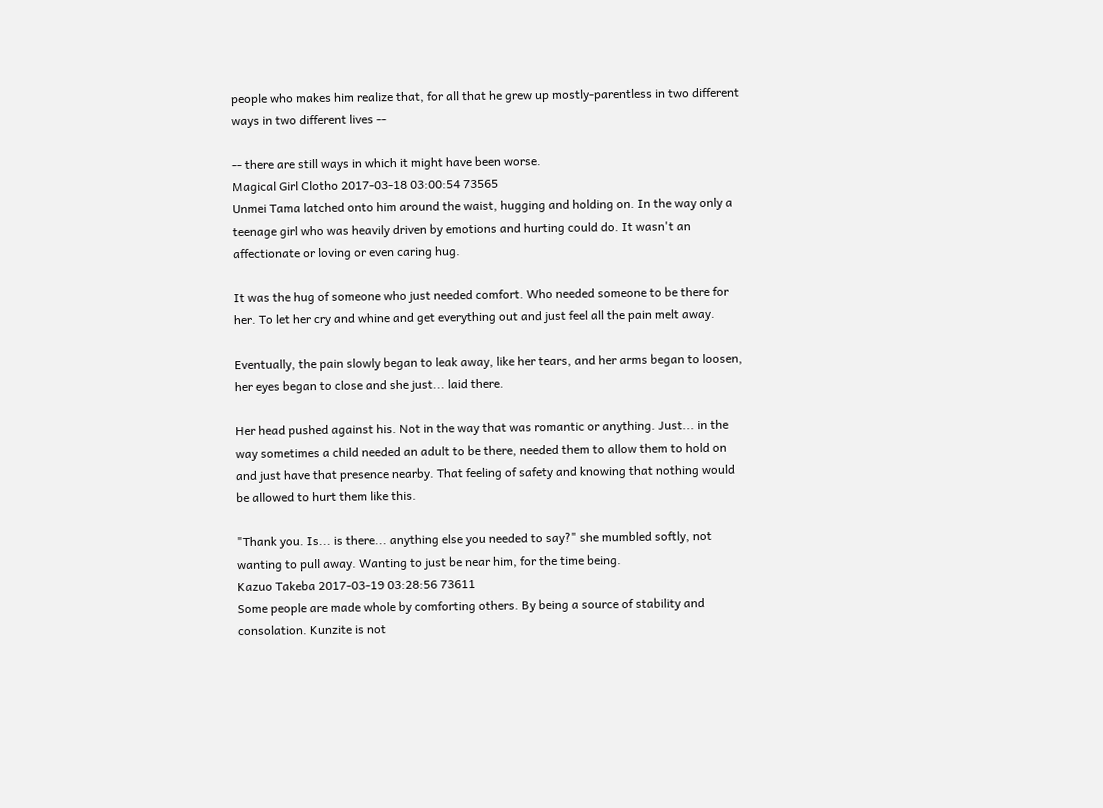people who makes him realize that, for all that he grew up mostly-parentless in two different ways in two different lives --

-- there are still ways in which it might have been worse.
Magical Girl Clotho 2017-03-18 03:00:54 73565
Unmei Tama latched onto him around the waist, hugging and holding on. In the way only a teenage girl who was heavily driven by emotions and hurting could do. It wasn't an affectionate or loving or even caring hug.

It was the hug of someone who just needed comfort. Who needed someone to be there for her. To let her cry and whine and get everything out and just feel all the pain melt away.

Eventually, the pain slowly began to leak away, like her tears, and her arms began to loosen, her eyes began to close and she just... laid there.

Her head pushed against his. Not in the way that was romantic or anything. Just... in the way sometimes a child needed an adult to be there, needed them to allow them to hold on and just have that presence nearby. That feeling of safety and knowing that nothing would be allowed to hurt them like this.

"Thank you. Is... is there... anything else you needed to say?" she mumbled softly, not wanting to pull away. Wanting to just be near him, for the time being.
Kazuo Takeba 2017-03-19 03:28:56 73611
Some people are made whole by comforting others. By being a source of stability and consolation. Kunzite is not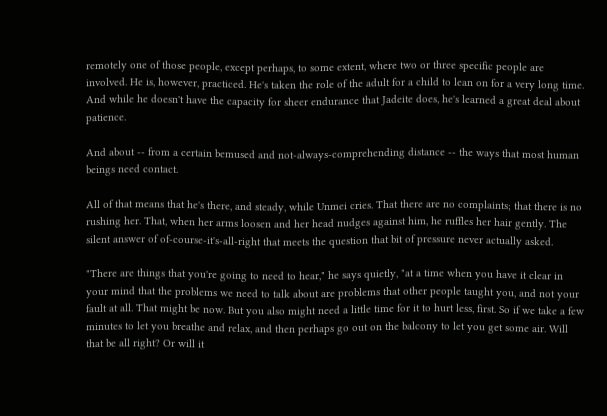remotely one of those people, except perhaps, to some extent, where two or three specific people are involved. He is, however, practiced. He's taken the role of the adult for a child to lean on for a very long time. And while he doesn't have the capacity for sheer endurance that Jadeite does, he's learned a great deal about patience.

And about -- from a certain bemused and not-always-comprehending distance -- the ways that most human beings need contact.

All of that means that he's there, and steady, while Unmei cries. That there are no complaints; that there is no rushing her. That, when her arms loosen and her head nudges against him, he ruffles her hair gently. The silent answer of of-course-it's-all-right that meets the question that bit of pressure never actually asked.

"There are things that you're going to need to hear," he says quietly, "at a time when you have it clear in your mind that the problems we need to talk about are problems that other people taught you, and not your fault at all. That might be now. But you also might need a little time for it to hurt less, first. So if we take a few minutes to let you breathe and relax, and then perhaps go out on the balcony to let you get some air. Will that be all right? Or will it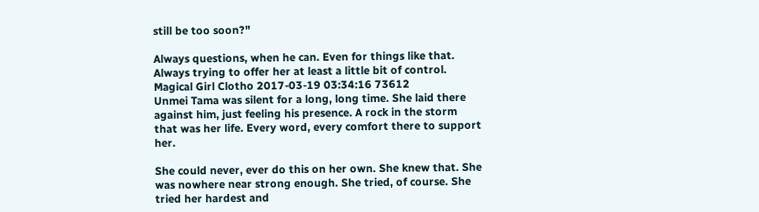still be too soon?"

Always questions, when he can. Even for things like that. Always trying to offer her at least a little bit of control.
Magical Girl Clotho 2017-03-19 03:34:16 73612
Unmei Tama was silent for a long, long time. She laid there against him, just feeling his presence. A rock in the storm that was her life. Every word, every comfort there to support her.

She could never, ever do this on her own. She knew that. She was nowhere near strong enough. She tried, of course. She tried her hardest and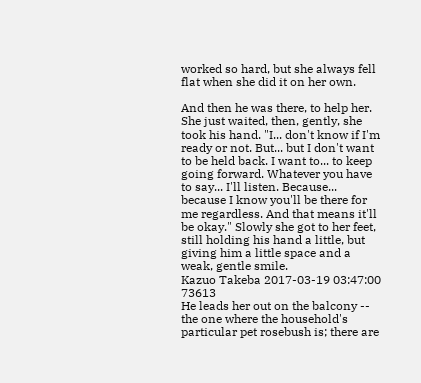worked so hard, but she always fell flat when she did it on her own.

And then he was there, to help her. She just waited, then, gently, she took his hand. "I... don't know if I'm ready or not. But... but I don't want to be held back. I want to... to keep going forward. Whatever you have to say... I'll listen. Because... because I know you'll be there for me regardless. And that means it'll be okay." Slowly she got to her feet, still holding his hand a little, but giving him a little space and a weak, gentle smile.
Kazuo Takeba 2017-03-19 03:47:00 73613
He leads her out on the balcony -- the one where the household's particular pet rosebush is; there are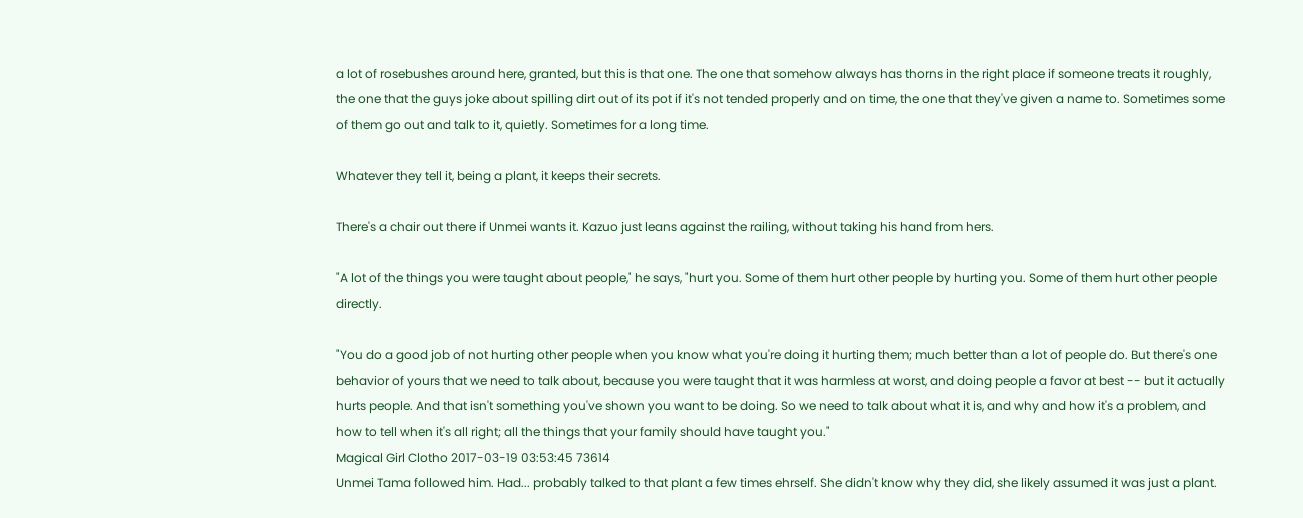a lot of rosebushes around here, granted, but this is that one. The one that somehow always has thorns in the right place if someone treats it roughly, the one that the guys joke about spilling dirt out of its pot if it's not tended properly and on time, the one that they've given a name to. Sometimes some of them go out and talk to it, quietly. Sometimes for a long time.

Whatever they tell it, being a plant, it keeps their secrets.

There's a chair out there if Unmei wants it. Kazuo just leans against the railing, without taking his hand from hers.

"A lot of the things you were taught about people," he says, "hurt you. Some of them hurt other people by hurting you. Some of them hurt other people directly.

"You do a good job of not hurting other people when you know what you're doing it hurting them; much better than a lot of people do. But there's one behavior of yours that we need to talk about, because you were taught that it was harmless at worst, and doing people a favor at best -- but it actually hurts people. And that isn't something you've shown you want to be doing. So we need to talk about what it is, and why and how it's a problem, and how to tell when it's all right; all the things that your family should have taught you."
Magical Girl Clotho 2017-03-19 03:53:45 73614
Unmei Tama followed him. Had... probably talked to that plant a few times ehrself. She didn't know why they did, she likely assumed it was just a plant.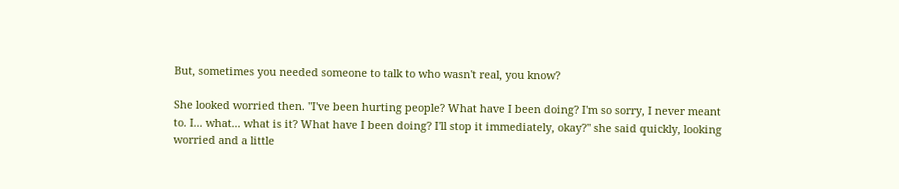But, sometimes you needed someone to talk to who wasn't real, you know?

She looked worried then. "I've been hurting people? What have I been doing? I'm so sorry, I never meant to. I... what... what is it? What have I been doing? I'll stop it immediately, okay?" she said quickly, looking worried and a little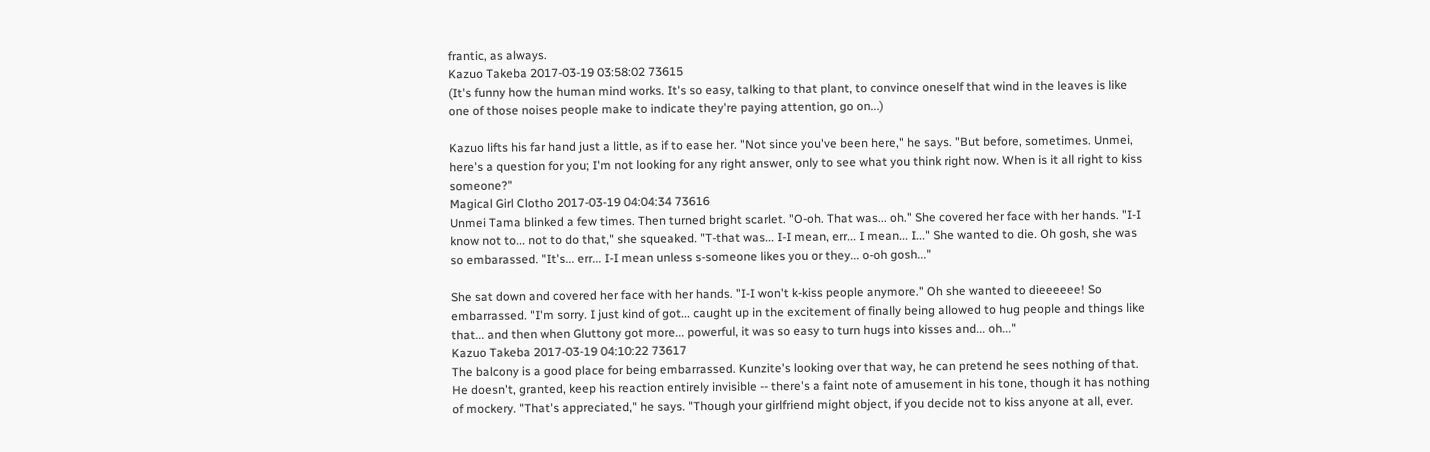frantic, as always.
Kazuo Takeba 2017-03-19 03:58:02 73615
(It's funny how the human mind works. It's so easy, talking to that plant, to convince oneself that wind in the leaves is like one of those noises people make to indicate they're paying attention, go on...)

Kazuo lifts his far hand just a little, as if to ease her. "Not since you've been here," he says. "But before, sometimes. Unmei, here's a question for you; I'm not looking for any right answer, only to see what you think right now. When is it all right to kiss someone?"
Magical Girl Clotho 2017-03-19 04:04:34 73616
Unmei Tama blinked a few times. Then turned bright scarlet. "O-oh. That was... oh." She covered her face with her hands. "I-I know not to... not to do that," she squeaked. "T-that was... I-I mean, err... I mean... I..." She wanted to die. Oh gosh, she was so embarassed. "It's... err... I-I mean unless s-someone likes you or they... o-oh gosh..."

She sat down and covered her face with her hands. "I-I won't k-kiss people anymore." Oh she wanted to dieeeeee! So embarrassed. "I'm sorry. I just kind of got... caught up in the excitement of finally being allowed to hug people and things like that... and then when Gluttony got more... powerful, it was so easy to turn hugs into kisses and... oh..."
Kazuo Takeba 2017-03-19 04:10:22 73617
The balcony is a good place for being embarrassed. Kunzite's looking over that way, he can pretend he sees nothing of that. He doesn't, granted, keep his reaction entirely invisible -- there's a faint note of amusement in his tone, though it has nothing of mockery. "That's appreciated," he says. "Though your girlfriend might object, if you decide not to kiss anyone at all, ever.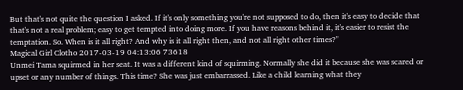But that's not quite the question I asked. If it's only something you're not supposed to do, then it's easy to decide that that's not a real problem; easy to get tempted into doing more. If you have reasons behind it, it's easier to resist the temptation. So. When is it all right? And why is it all right then, and not all right other times?"
Magical Girl Clotho 2017-03-19 04:13:06 73618
Unmei Tama squirmed in her seat. It was a different kind of squirming. Normally she did it because she was scared or upset or any number of things. This time? She was just embarrassed. Like a child learning what they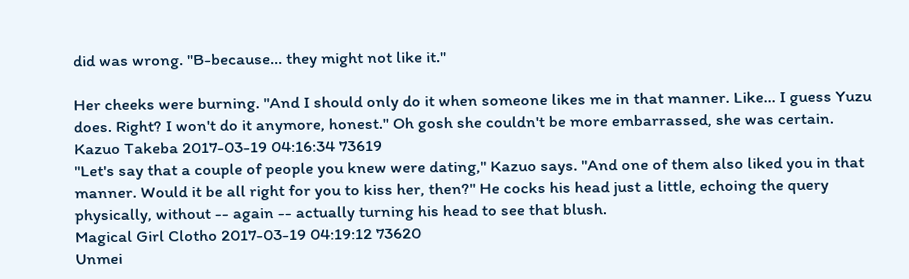did was wrong. "B-because... they might not like it."

Her cheeks were burning. "And I should only do it when someone likes me in that manner. Like... I guess Yuzu does. Right? I won't do it anymore, honest." Oh gosh she couldn't be more embarrassed, she was certain.
Kazuo Takeba 2017-03-19 04:16:34 73619
"Let's say that a couple of people you knew were dating," Kazuo says. "And one of them also liked you in that manner. Would it be all right for you to kiss her, then?" He cocks his head just a little, echoing the query physically, without -- again -- actually turning his head to see that blush.
Magical Girl Clotho 2017-03-19 04:19:12 73620
Unmei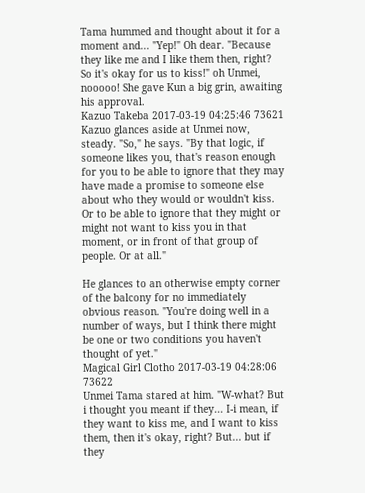Tama hummed and thought about it for a moment and... "Yep!" Oh dear. "Because they like me and I like them then, right? So it's okay for us to kiss!" oh Unmei, nooooo! She gave Kun a big grin, awaiting his approval.
Kazuo Takeba 2017-03-19 04:25:46 73621
Kazuo glances aside at Unmei now, steady. "So," he says. "By that logic, if someone likes you, that's reason enough for you to be able to ignore that they may have made a promise to someone else about who they would or wouldn't kiss. Or to be able to ignore that they might or might not want to kiss you in that moment, or in front of that group of people. Or at all."

He glances to an otherwise empty corner of the balcony for no immediately obvious reason. "You're doing well in a number of ways, but I think there might be one or two conditions you haven't thought of yet."
Magical Girl Clotho 2017-03-19 04:28:06 73622
Unmei Tama stared at him. "W-what? But i thought you meant if they... I-i mean, if they want to kiss me, and I want to kiss them, then it's okay, right? But... but if they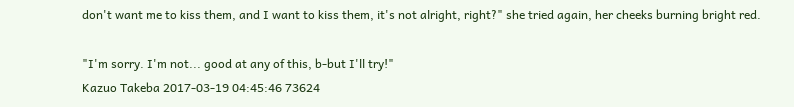don't want me to kiss them, and I want to kiss them, it's not alright, right?" she tried again, her cheeks burning bright red.

"I'm sorry. I'm not... good at any of this, b-but I'll try!"
Kazuo Takeba 2017-03-19 04:45:46 73624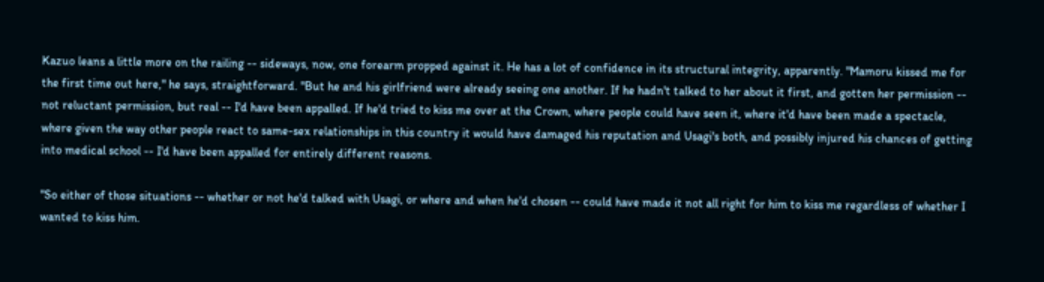Kazuo leans a little more on the railing -- sideways, now, one forearm propped against it. He has a lot of confidence in its structural integrity, apparently. "Mamoru kissed me for the first time out here," he says, straightforward. "But he and his girlfriend were already seeing one another. If he hadn't talked to her about it first, and gotten her permission -- not reluctant permission, but real -- I'd have been appalled. If he'd tried to kiss me over at the Crown, where people could have seen it, where it'd have been made a spectacle, where given the way other people react to same-sex relationships in this country it would have damaged his reputation and Usagi's both, and possibly injured his chances of getting into medical school -- I'd have been appalled for entirely different reasons.

"So either of those situations -- whether or not he'd talked with Usagi, or where and when he'd chosen -- could have made it not all right for him to kiss me regardless of whether I wanted to kiss him.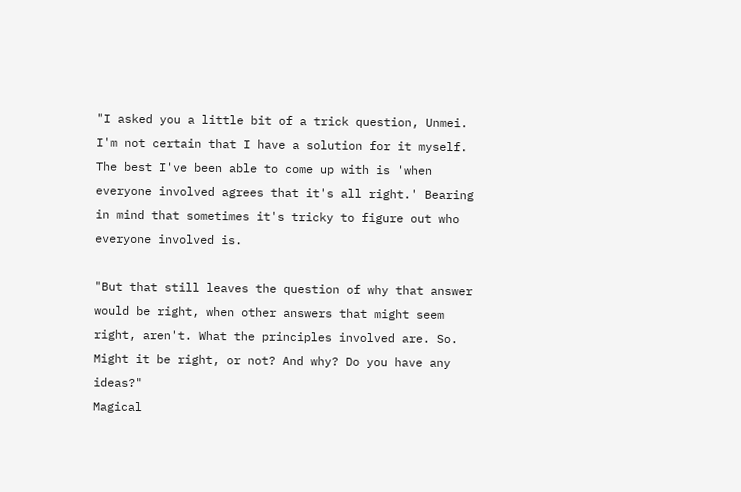"I asked you a little bit of a trick question, Unmei. I'm not certain that I have a solution for it myself. The best I've been able to come up with is 'when everyone involved agrees that it's all right.' Bearing in mind that sometimes it's tricky to figure out who everyone involved is.

"But that still leaves the question of why that answer would be right, when other answers that might seem right, aren't. What the principles involved are. So. Might it be right, or not? And why? Do you have any ideas?"
Magical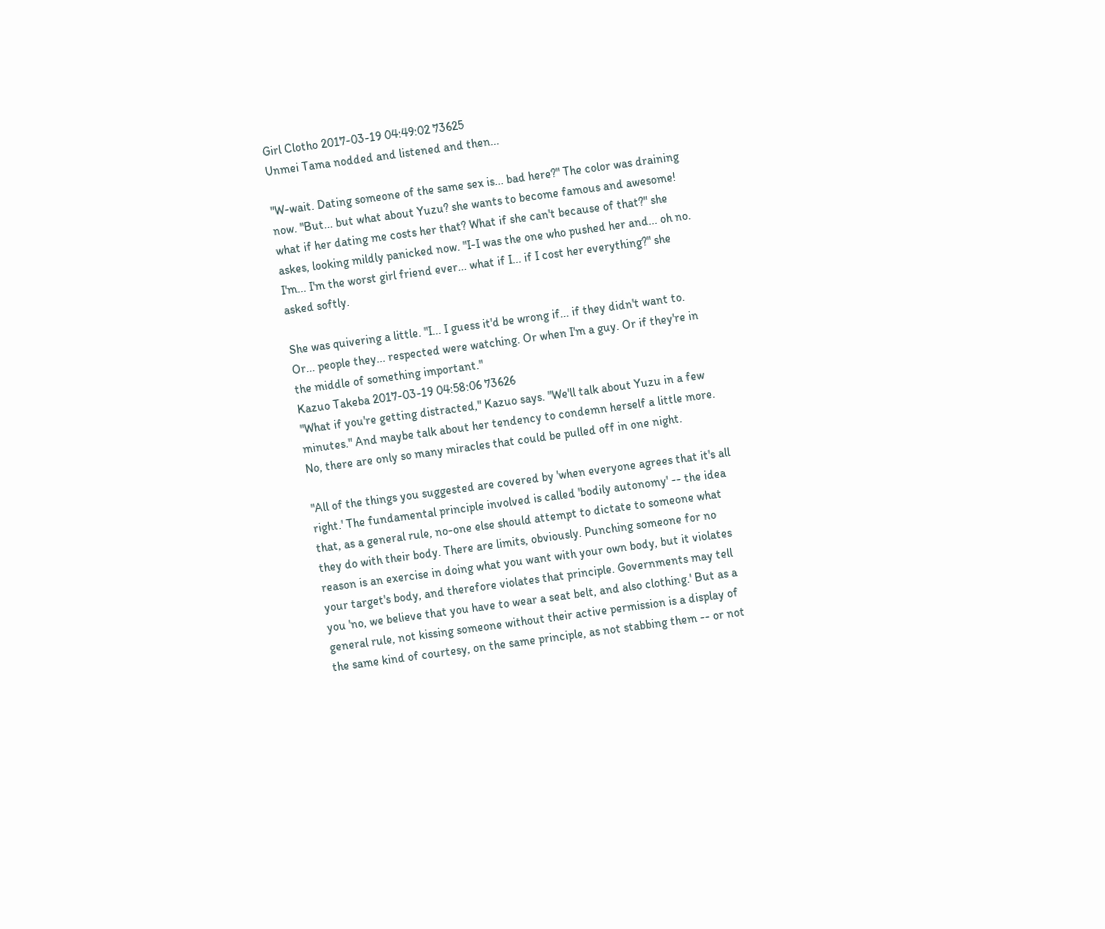Girl Clotho 2017-03-19 04:49:02 73625
Unmei Tama nodded and listened and then...

"W-wait. Dating someone of the same sex is... bad here?" The color was draining now. "But... but what about Yuzu? she wants to become famous and awesome! what if her dating me costs her that? What if she can't because of that?" she askes, looking mildly panicked now. "I-I was the one who pushed her and... oh no. I'm... I'm the worst girl friend ever... what if I... if I cost her everything?" she asked softly.

She was quivering a little. "I... I guess it'd be wrong if... if they didn't want to. Or... people they... respected were watching. Or when I'm a guy. Or if they're in the middle of something important."
Kazuo Takeba 2017-03-19 04:58:06 73626
"What if you're getting distracted," Kazuo says. "We'll talk about Yuzu in a few minutes." And maybe talk about her tendency to condemn herself a little more. No, there are only so many miracles that could be pulled off in one night.

"All of the things you suggested are covered by 'when everyone agrees that it's all right.' The fundamental principle involved is called 'bodily autonomy' -- the idea that, as a general rule, no-one else should attempt to dictate to someone what they do with their body. There are limits, obviously. Punching someone for no reason is an exercise in doing what you want with your own body, but it violates your target's body, and therefore violates that principle. Governments may tell you 'no, we believe that you have to wear a seat belt, and also clothing.' But as a general rule, not kissing someone without their active permission is a display of the same kind of courtesy, on the same principle, as not stabbing them -- or not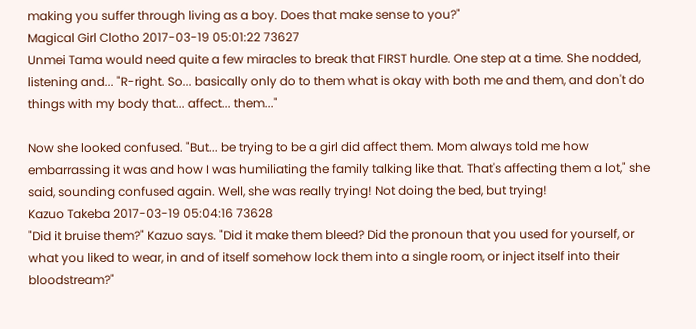making you suffer through living as a boy. Does that make sense to you?"
Magical Girl Clotho 2017-03-19 05:01:22 73627
Unmei Tama would need quite a few miracles to break that FIRST hurdle. One step at a time. She nodded, listening and... "R-right. So... basically only do to them what is okay with both me and them, and don't do things with my body that... affect... them..."

Now she looked confused. "But... be trying to be a girl did affect them. Mom always told me how embarrassing it was and how I was humiliating the family talking like that. That's affecting them a lot," she said, sounding confused again. Well, she was really trying! Not doing the bed, but trying!
Kazuo Takeba 2017-03-19 05:04:16 73628
"Did it bruise them?" Kazuo says. "Did it make them bleed? Did the pronoun that you used for yourself, or what you liked to wear, in and of itself somehow lock them into a single room, or inject itself into their bloodstream?"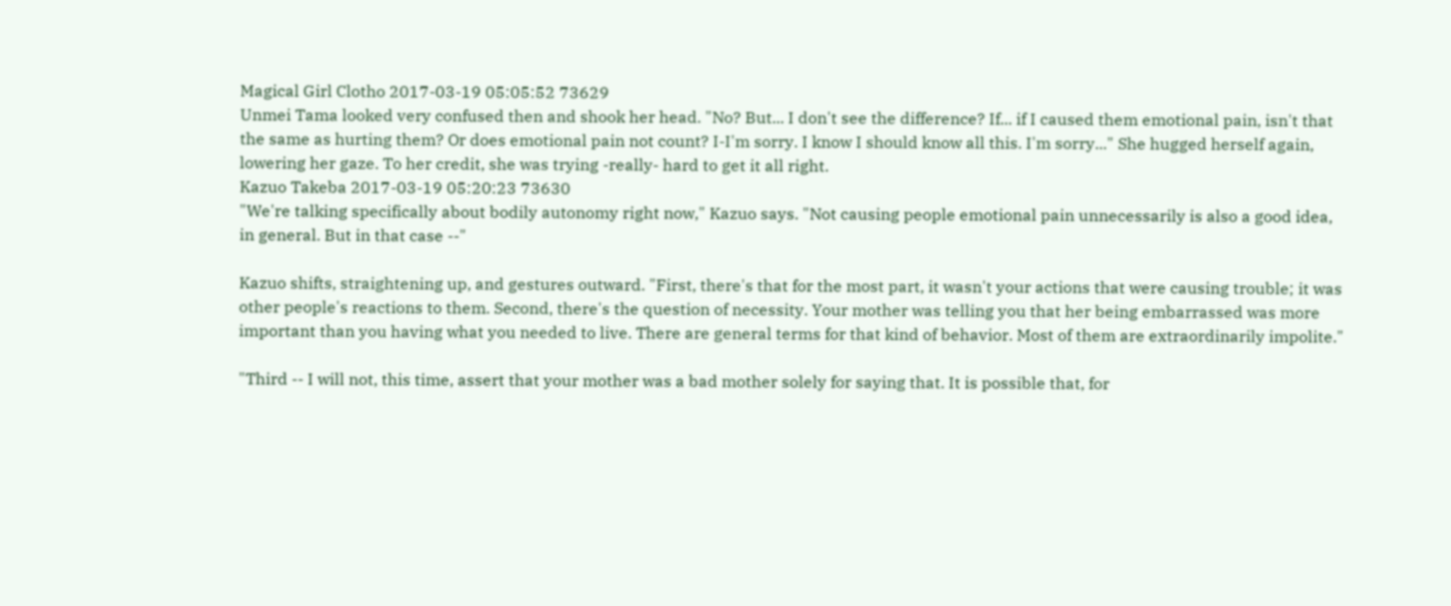Magical Girl Clotho 2017-03-19 05:05:52 73629
Unmei Tama looked very confused then and shook her head. "No? But... I don't see the difference? If... if I caused them emotional pain, isn't that the same as hurting them? Or does emotional pain not count? I-I'm sorry. I know I should know all this. I'm sorry..." She hugged herself again, lowering her gaze. To her credit, she was trying -really- hard to get it all right.
Kazuo Takeba 2017-03-19 05:20:23 73630
"We're talking specifically about bodily autonomy right now," Kazuo says. "Not causing people emotional pain unnecessarily is also a good idea, in general. But in that case --"

Kazuo shifts, straightening up, and gestures outward. "First, there's that for the most part, it wasn't your actions that were causing trouble; it was other people's reactions to them. Second, there's the question of necessity. Your mother was telling you that her being embarrassed was more important than you having what you needed to live. There are general terms for that kind of behavior. Most of them are extraordinarily impolite."

"Third -- I will not, this time, assert that your mother was a bad mother solely for saying that. It is possible that, for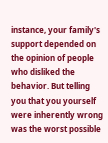instance, your family's support depended on the opinion of people who disliked the behavior. But telling you that you yourself were inherently wrong was the worst possible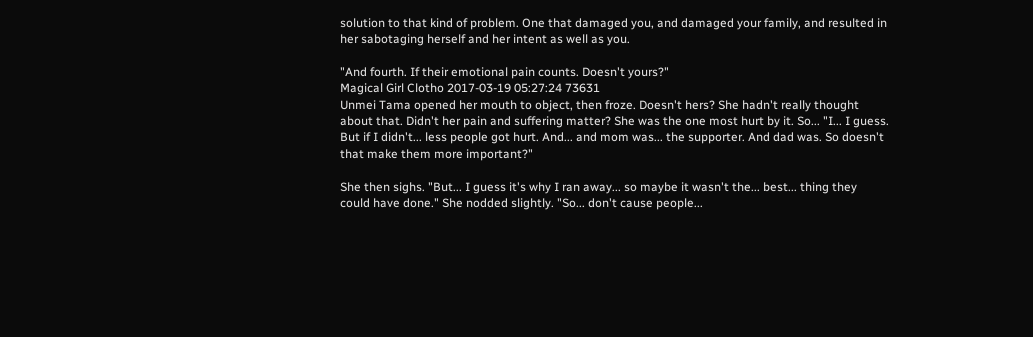solution to that kind of problem. One that damaged you, and damaged your family, and resulted in her sabotaging herself and her intent as well as you.

"And fourth. If their emotional pain counts. Doesn't yours?"
Magical Girl Clotho 2017-03-19 05:27:24 73631
Unmei Tama opened her mouth to object, then froze. Doesn't hers? She hadn't really thought about that. Didn't her pain and suffering matter? She was the one most hurt by it. So... "I... I guess. But if I didn't... less people got hurt. And... and mom was... the supporter. And dad was. So doesn't that make them more important?"

She then sighs. "But... I guess it's why I ran away... so maybe it wasn't the... best... thing they could have done." She nodded slightly. "So... don't cause people...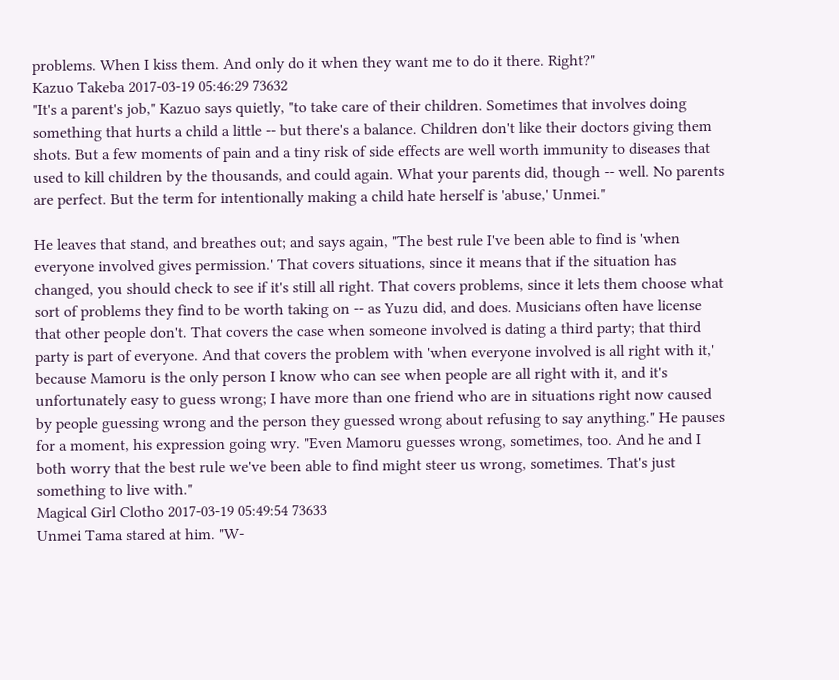problems. When I kiss them. And only do it when they want me to do it there. Right?"
Kazuo Takeba 2017-03-19 05:46:29 73632
"It's a parent's job," Kazuo says quietly, "to take care of their children. Sometimes that involves doing something that hurts a child a little -- but there's a balance. Children don't like their doctors giving them shots. But a few moments of pain and a tiny risk of side effects are well worth immunity to diseases that used to kill children by the thousands, and could again. What your parents did, though -- well. No parents are perfect. But the term for intentionally making a child hate herself is 'abuse,' Unmei."

He leaves that stand, and breathes out; and says again, "The best rule I've been able to find is 'when everyone involved gives permission.' That covers situations, since it means that if the situation has changed, you should check to see if it's still all right. That covers problems, since it lets them choose what sort of problems they find to be worth taking on -- as Yuzu did, and does. Musicians often have license that other people don't. That covers the case when someone involved is dating a third party; that third party is part of everyone. And that covers the problem with 'when everyone involved is all right with it,' because Mamoru is the only person I know who can see when people are all right with it, and it's unfortunately easy to guess wrong; I have more than one friend who are in situations right now caused by people guessing wrong and the person they guessed wrong about refusing to say anything." He pauses for a moment, his expression going wry. "Even Mamoru guesses wrong, sometimes, too. And he and I both worry that the best rule we've been able to find might steer us wrong, sometimes. That's just something to live with."
Magical Girl Clotho 2017-03-19 05:49:54 73633
Unmei Tama stared at him. "W-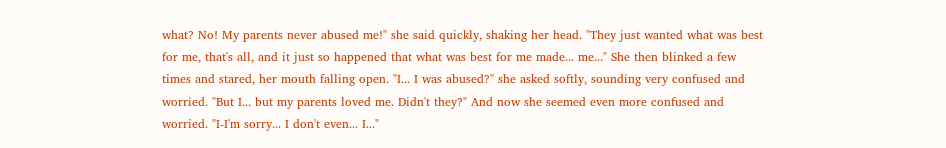what? No! My parents never abused me!" she said quickly, shaking her head. "They just wanted what was best for me, that's all, and it just so happened that what was best for me made... me..." She then blinked a few times and stared, her mouth falling open. "I... I was abused?" she asked softly, sounding very confused and worried. "But I... but my parents loved me. Didn't they?" And now she seemed even more confused and worried. "I-I'm sorry... I don't even... I..."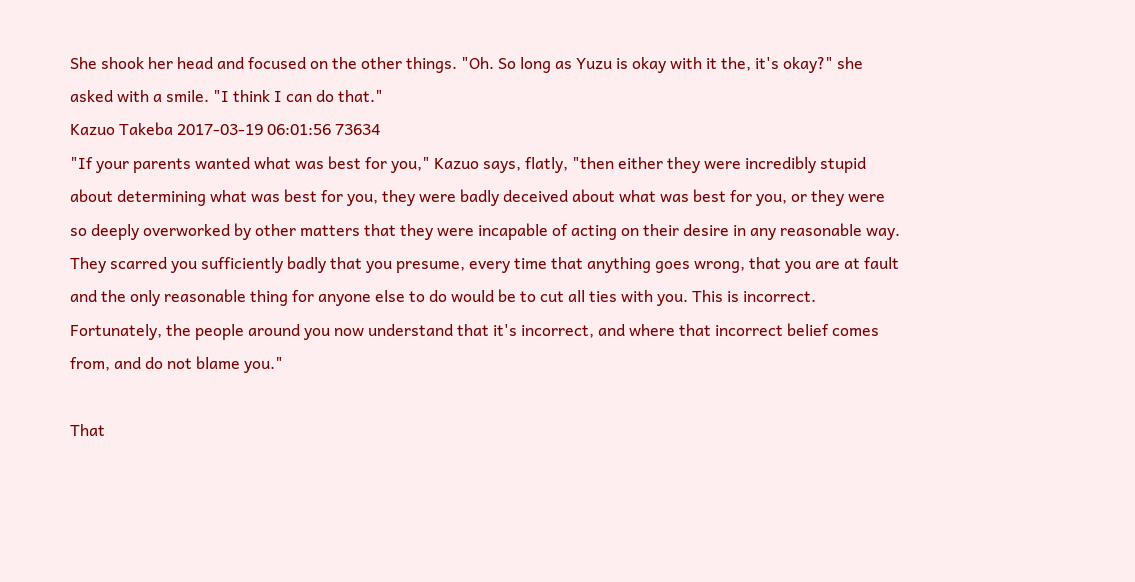She shook her head and focused on the other things. "Oh. So long as Yuzu is okay with it the, it's okay?" she asked with a smile. "I think I can do that."
Kazuo Takeba 2017-03-19 06:01:56 73634
"If your parents wanted what was best for you," Kazuo says, flatly, "then either they were incredibly stupid about determining what was best for you, they were badly deceived about what was best for you, or they were so deeply overworked by other matters that they were incapable of acting on their desire in any reasonable way. They scarred you sufficiently badly that you presume, every time that anything goes wrong, that you are at fault and the only reasonable thing for anyone else to do would be to cut all ties with you. This is incorrect. Fortunately, the people around you now understand that it's incorrect, and where that incorrect belief comes from, and do not blame you."

That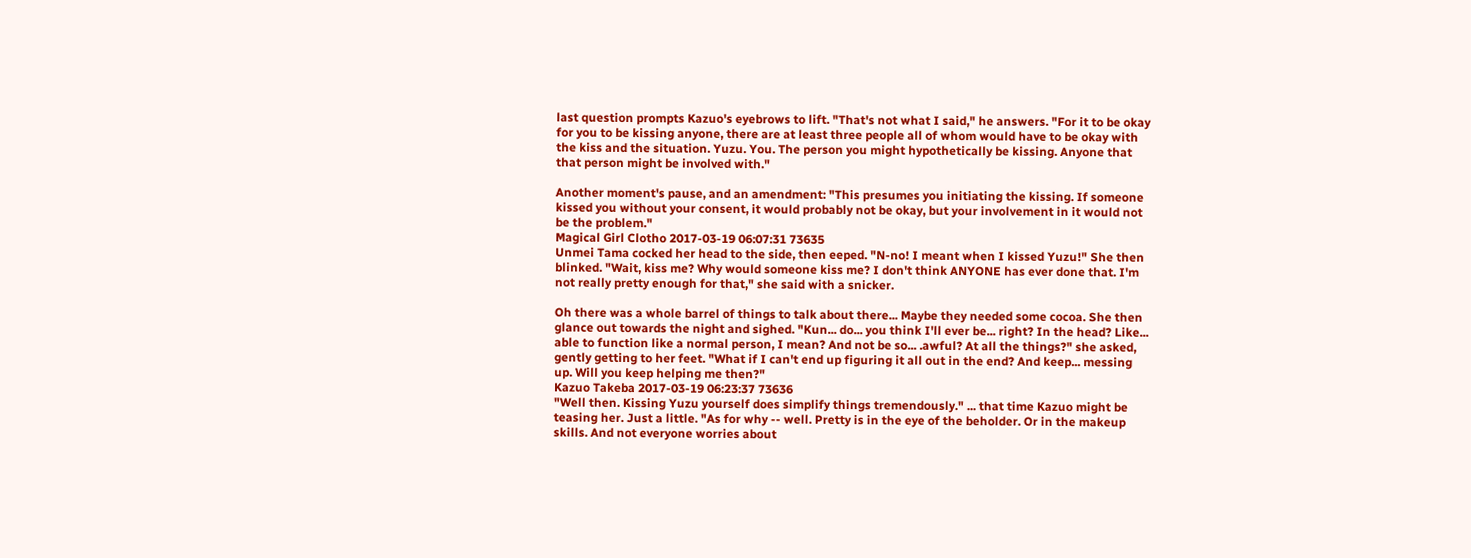last question prompts Kazuo's eyebrows to lift. "That's not what I said," he answers. "For it to be okay for you to be kissing anyone, there are at least three people all of whom would have to be okay with the kiss and the situation. Yuzu. You. The person you might hypothetically be kissing. Anyone that that person might be involved with."

Another moment's pause, and an amendment: "This presumes you initiating the kissing. If someone kissed you without your consent, it would probably not be okay, but your involvement in it would not be the problem."
Magical Girl Clotho 2017-03-19 06:07:31 73635
Unmei Tama cocked her head to the side, then eeped. "N-no! I meant when I kissed Yuzu!" She then blinked. "Wait, kiss me? Why would someone kiss me? I don't think ANYONE has ever done that. I'm not really pretty enough for that," she said with a snicker.

Oh there was a whole barrel of things to talk about there... Maybe they needed some cocoa. She then glance out towards the night and sighed. "Kun... do... you think I'll ever be... right? In the head? Like... able to function like a normal person, I mean? And not be so... .awful? At all the things?" she asked, gently getting to her feet. "What if I can't end up figuring it all out in the end? And keep... messing up. Will you keep helping me then?"
Kazuo Takeba 2017-03-19 06:23:37 73636
"Well then. Kissing Yuzu yourself does simplify things tremendously." ... that time Kazuo might be teasing her. Just a little. "As for why -- well. Pretty is in the eye of the beholder. Or in the makeup skills. And not everyone worries about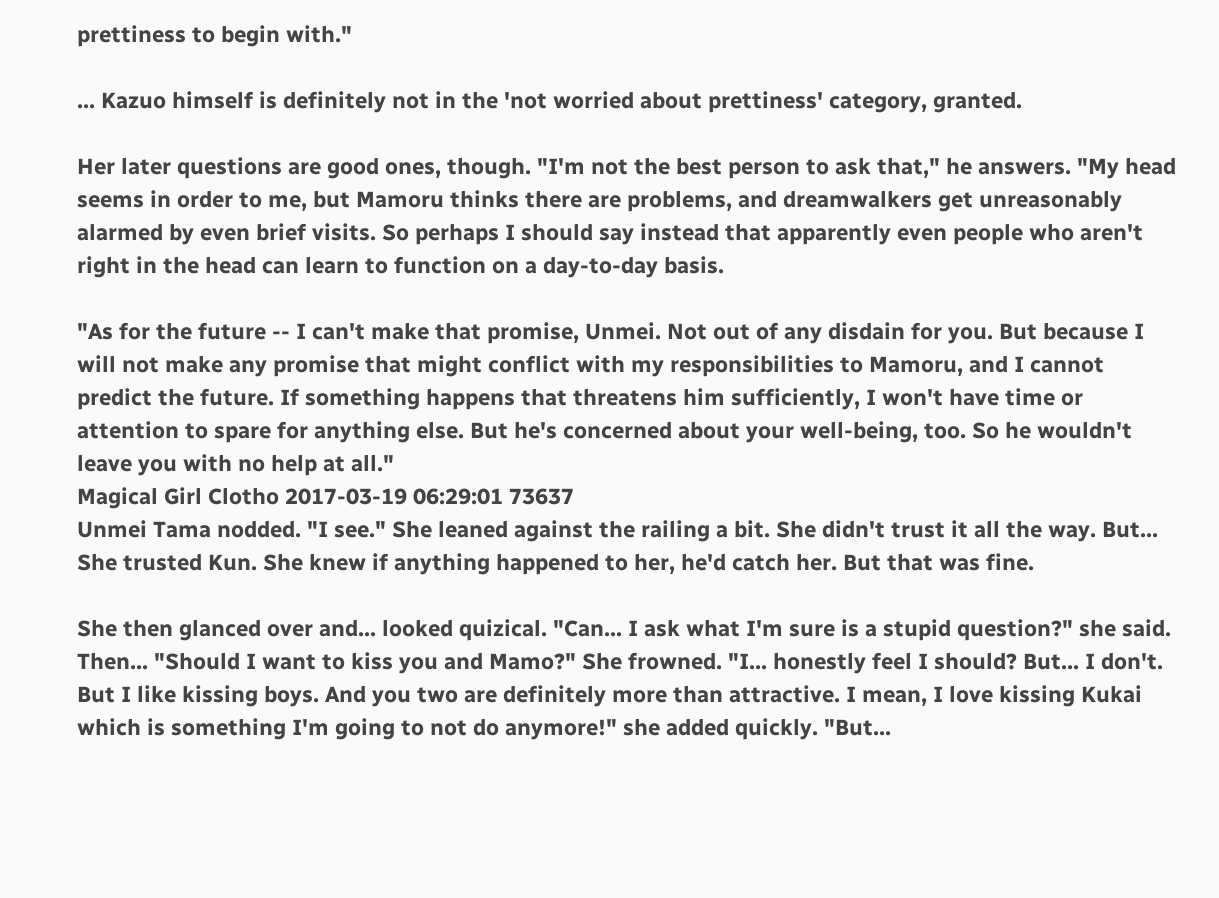prettiness to begin with."

... Kazuo himself is definitely not in the 'not worried about prettiness' category, granted.

Her later questions are good ones, though. "I'm not the best person to ask that," he answers. "My head seems in order to me, but Mamoru thinks there are problems, and dreamwalkers get unreasonably alarmed by even brief visits. So perhaps I should say instead that apparently even people who aren't right in the head can learn to function on a day-to-day basis.

"As for the future -- I can't make that promise, Unmei. Not out of any disdain for you. But because I will not make any promise that might conflict with my responsibilities to Mamoru, and I cannot predict the future. If something happens that threatens him sufficiently, I won't have time or attention to spare for anything else. But he's concerned about your well-being, too. So he wouldn't leave you with no help at all."
Magical Girl Clotho 2017-03-19 06:29:01 73637
Unmei Tama nodded. "I see." She leaned against the railing a bit. She didn't trust it all the way. But... She trusted Kun. She knew if anything happened to her, he'd catch her. But that was fine.

She then glanced over and... looked quizical. "Can... I ask what I'm sure is a stupid question?" she said. Then... "Should I want to kiss you and Mamo?" She frowned. "I... honestly feel I should? But... I don't. But I like kissing boys. And you two are definitely more than attractive. I mean, I love kissing Kukai which is something I'm going to not do anymore!" she added quickly. "But...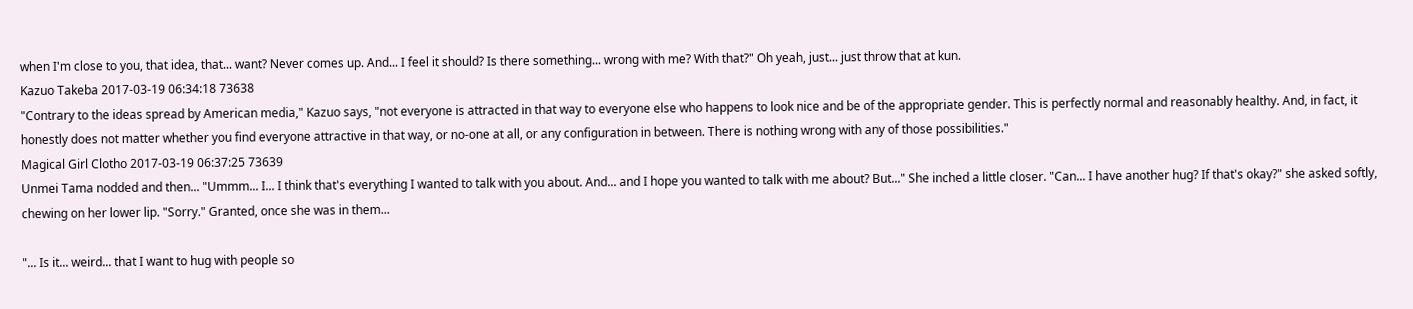when I'm close to you, that idea, that... want? Never comes up. And... I feel it should? Is there something... wrong with me? With that?" Oh yeah, just... just throw that at kun.
Kazuo Takeba 2017-03-19 06:34:18 73638
"Contrary to the ideas spread by American media," Kazuo says, "not everyone is attracted in that way to everyone else who happens to look nice and be of the appropriate gender. This is perfectly normal and reasonably healthy. And, in fact, it honestly does not matter whether you find everyone attractive in that way, or no-one at all, or any configuration in between. There is nothing wrong with any of those possibilities."
Magical Girl Clotho 2017-03-19 06:37:25 73639
Unmei Tama nodded and then... "Ummm... I... I think that's everything I wanted to talk with you about. And... and I hope you wanted to talk with me about? But..." She inched a little closer. "Can... I have another hug? If that's okay?" she asked softly, chewing on her lower lip. "Sorry." Granted, once she was in them...

"... Is it... weird... that I want to hug with people so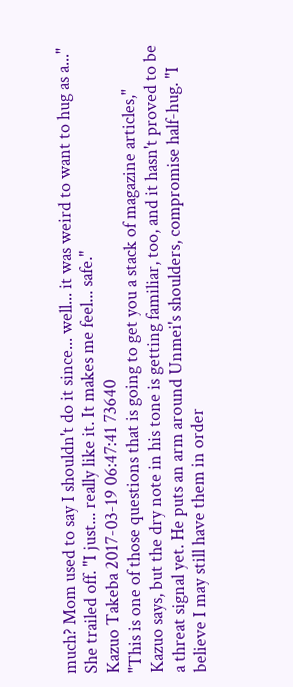much? Mom used to say I shouldn't do it since... well... it was weird to want to hug as a..." She trailed off. "I just... really like it. It makes me feel... safe."
Kazuo Takeba 2017-03-19 06:47:41 73640
"This is one of those questions that is going to get you a stack of magazine articles," Kazuo says, but the dry note in his tone is getting familiar, too, and it hasn't proved to be a threat signal yet. He puts an arm around Unmei's shoulders, compromise half-hug. "I believe I may still have them in order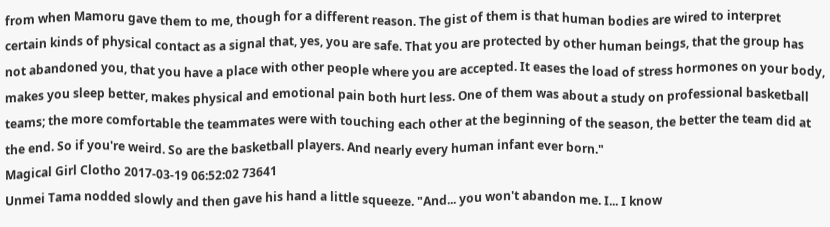from when Mamoru gave them to me, though for a different reason. The gist of them is that human bodies are wired to interpret certain kinds of physical contact as a signal that, yes, you are safe. That you are protected by other human beings, that the group has not abandoned you, that you have a place with other people where you are accepted. It eases the load of stress hormones on your body, makes you sleep better, makes physical and emotional pain both hurt less. One of them was about a study on professional basketball teams; the more comfortable the teammates were with touching each other at the beginning of the season, the better the team did at the end. So if you're weird. So are the basketball players. And nearly every human infant ever born."
Magical Girl Clotho 2017-03-19 06:52:02 73641
Unmei Tama nodded slowly and then gave his hand a little squeeze. "And... you won't abandon me. I... I know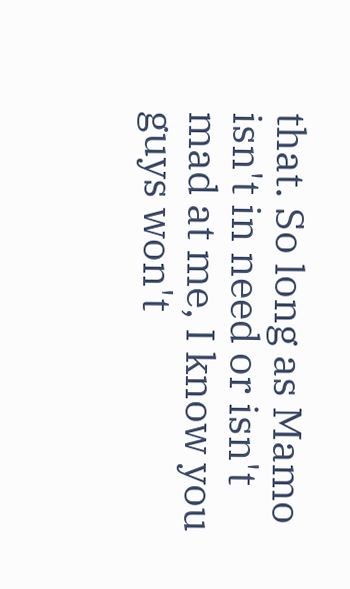that. So long as Mamo isn't in need or isn't mad at me, I know you guys won't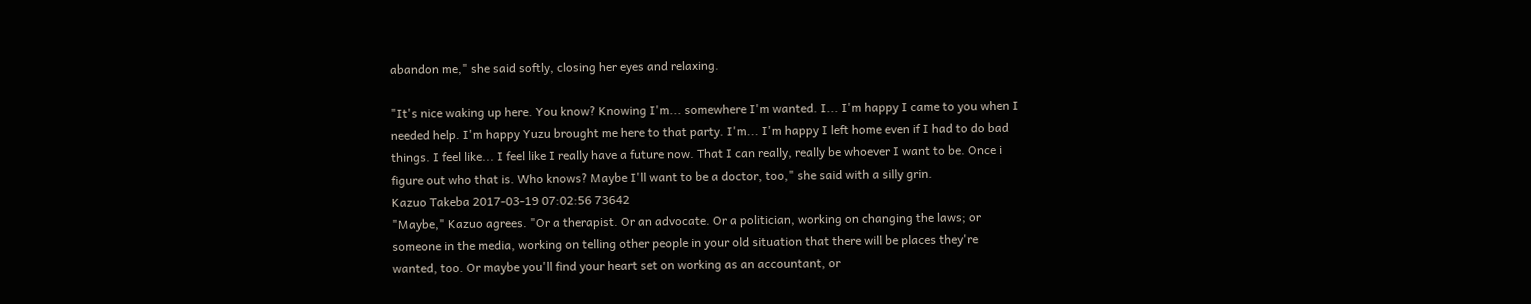abandon me," she said softly, closing her eyes and relaxing.

"It's nice waking up here. You know? Knowing I'm... somewhere I'm wanted. I... I'm happy I came to you when I needed help. I'm happy Yuzu brought me here to that party. I'm... I'm happy I left home even if I had to do bad things. I feel like... I feel like I really have a future now. That I can really, really be whoever I want to be. Once i figure out who that is. Who knows? Maybe I'll want to be a doctor, too," she said with a silly grin.
Kazuo Takeba 2017-03-19 07:02:56 73642
"Maybe," Kazuo agrees. "Or a therapist. Or an advocate. Or a politician, working on changing the laws; or someone in the media, working on telling other people in your old situation that there will be places they're wanted, too. Or maybe you'll find your heart set on working as an accountant, or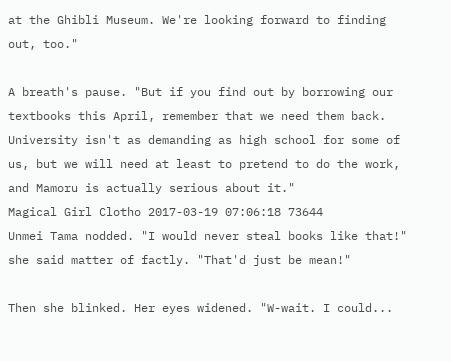at the Ghibli Museum. We're looking forward to finding out, too."

A breath's pause. "But if you find out by borrowing our textbooks this April, remember that we need them back. University isn't as demanding as high school for some of us, but we will need at least to pretend to do the work, and Mamoru is actually serious about it."
Magical Girl Clotho 2017-03-19 07:06:18 73644
Unmei Tama nodded. "I would never steal books like that!" she said matter of factly. "That'd just be mean!"

Then she blinked. Her eyes widened. "W-wait. I could...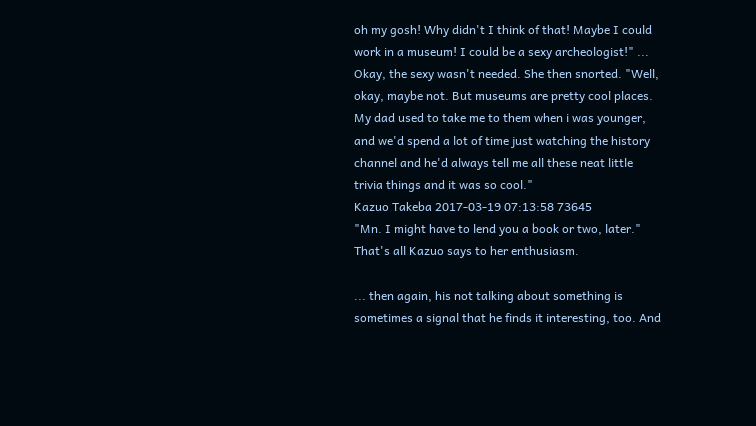oh my gosh! Why didn't I think of that! Maybe I could work in a museum! I could be a sexy archeologist!" ... Okay, the sexy wasn't needed. She then snorted. "Well, okay, maybe not. But museums are pretty cool places. My dad used to take me to them when i was younger, and we'd spend a lot of time just watching the history channel and he'd always tell me all these neat little trivia things and it was so cool."
Kazuo Takeba 2017-03-19 07:13:58 73645
"Mn. I might have to lend you a book or two, later." That's all Kazuo says to her enthusiasm.

... then again, his not talking about something is sometimes a signal that he finds it interesting, too. And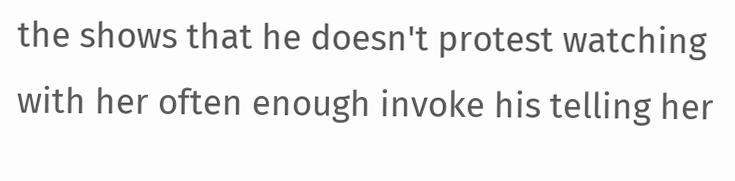the shows that he doesn't protest watching with her often enough invoke his telling her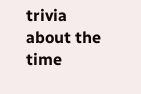trivia about the time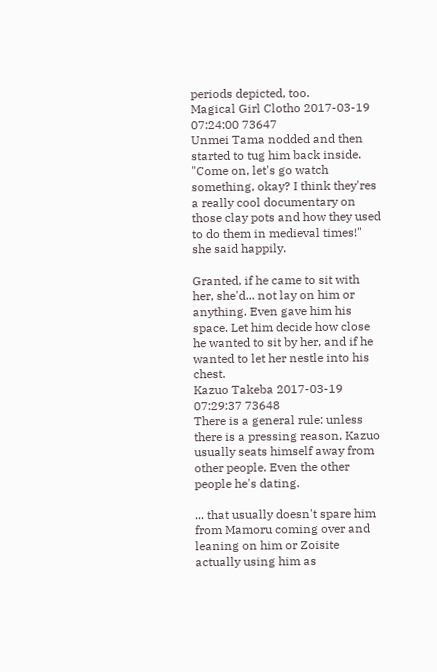periods depicted, too.
Magical Girl Clotho 2017-03-19 07:24:00 73647
Unmei Tama nodded and then started to tug him back inside. "Come on, let's go watch something, okay? I think they'res a really cool documentary on those clay pots and how they used to do them in medieval times!" she said happily.

Granted, if he came to sit with her, she'd... not lay on him or anything. Even gave him his space. Let him decide how close he wanted to sit by her, and if he wanted to let her nestle into his chest.
Kazuo Takeba 2017-03-19 07:29:37 73648
There is a general rule: unless there is a pressing reason, Kazuo usually seats himself away from other people. Even the other people he's dating.

... that usually doesn't spare him from Mamoru coming over and leaning on him or Zoisite actually using him as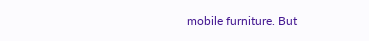mobile furniture. But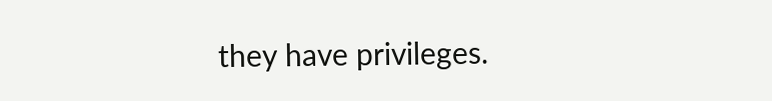they have privileges.